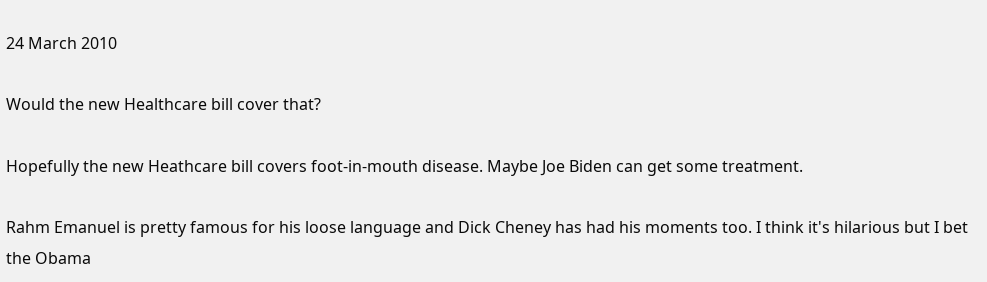24 March 2010

Would the new Healthcare bill cover that?

Hopefully the new Heathcare bill covers foot-in-mouth disease. Maybe Joe Biden can get some treatment.

Rahm Emanuel is pretty famous for his loose language and Dick Cheney has had his moments too. I think it's hilarious but I bet the Obama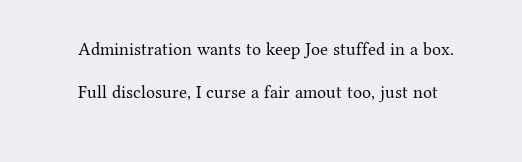Administration wants to keep Joe stuffed in a box.

Full disclosure, I curse a fair amout too, just not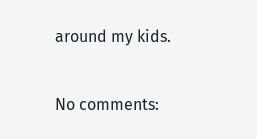around my kids.

No comments: